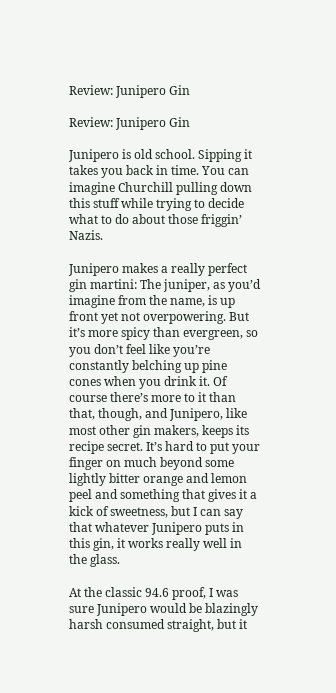Review: Junipero Gin

Review: Junipero Gin

Junipero is old school. Sipping it takes you back in time. You can imagine Churchill pulling down this stuff while trying to decide what to do about those friggin’ Nazis.

Junipero makes a really perfect gin martini: The juniper, as you’d imagine from the name, is up front yet not overpowering. But it’s more spicy than evergreen, so you don’t feel like you’re constantly belching up pine cones when you drink it. Of course there’s more to it than that, though, and Junipero, like most other gin makers, keeps its recipe secret. It’s hard to put your finger on much beyond some lightly bitter orange and lemon peel and something that gives it a kick of sweetness, but I can say that whatever Junipero puts in this gin, it works really well in the glass.

At the classic 94.6 proof, I was sure Junipero would be blazingly harsh consumed straight, but it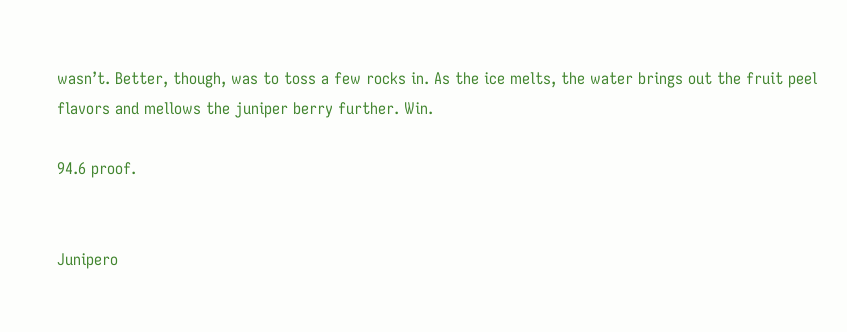wasn’t. Better, though, was to toss a few rocks in. As the ice melts, the water brings out the fruit peel flavors and mellows the juniper berry further. Win.

94.6 proof.


Junipero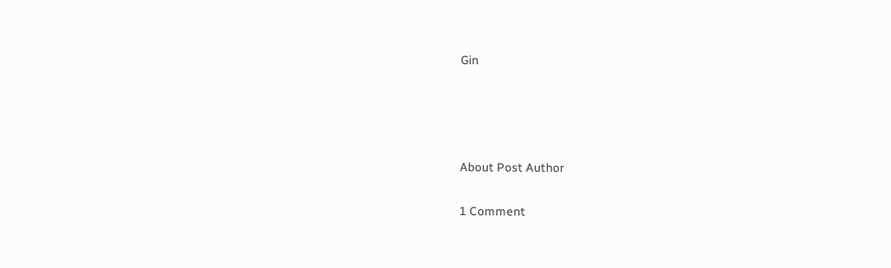Gin




About Post Author

1 Comment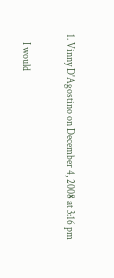1. Vinny D'Agostino on December 4, 2008 at 3:16 pm

    I would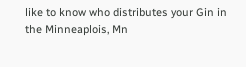like to know who distributes your Gin in the Minneaplois, Mn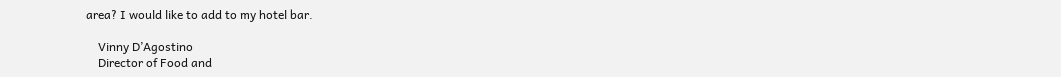area? I would like to add to my hotel bar.

    Vinny D’Agostino
    Director of Food and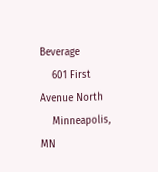Beverage
    601 First Avenue North
    Minneapolis, MN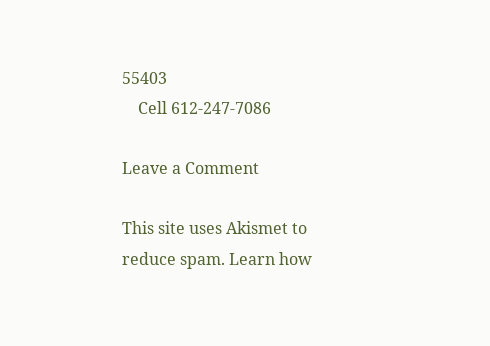55403
    Cell 612-247-7086

Leave a Comment

This site uses Akismet to reduce spam. Learn how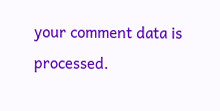your comment data is processed.